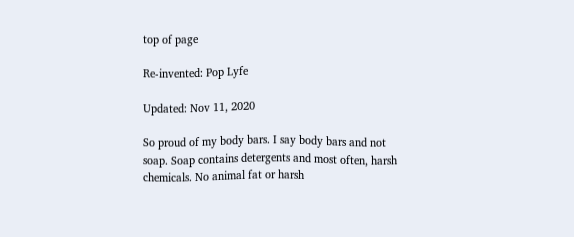top of page

Re-invented: Pop Lyfe

Updated: Nov 11, 2020

So proud of my body bars. I say body bars and not soap. Soap contains detergents and most often, harsh chemicals. No animal fat or harsh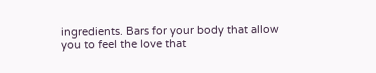ingredients. Bars for your body that allow you to feel the love that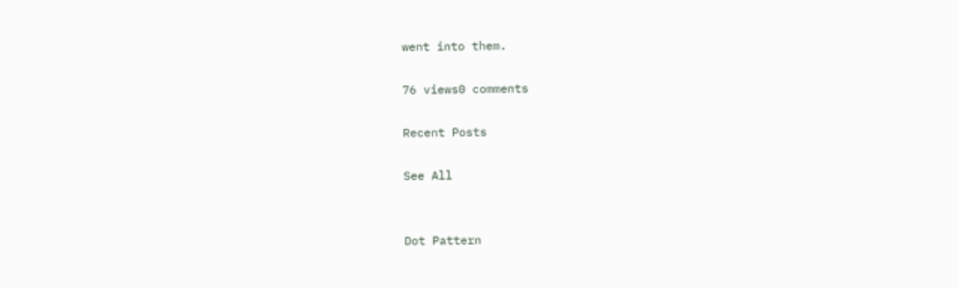went into them.

76 views0 comments

Recent Posts

See All


Dot Pattern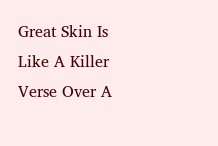Great Skin Is Like A Killer Verse Over A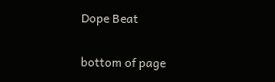Dope Beat

bottom of page